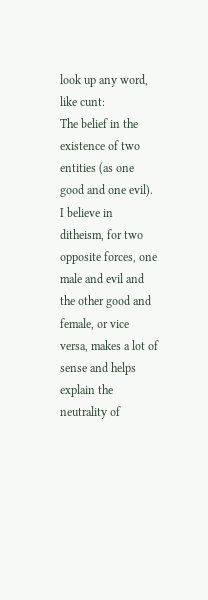look up any word, like cunt:
The belief in the existence of two entities (as one good and one evil).
I believe in ditheism, for two opposite forces, one male and evil and the other good and female, or vice versa, makes a lot of sense and helps explain the neutrality of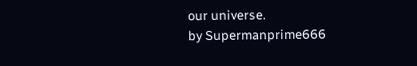our universe.
by Supermanprime666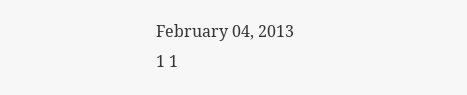February 04, 2013
1 1